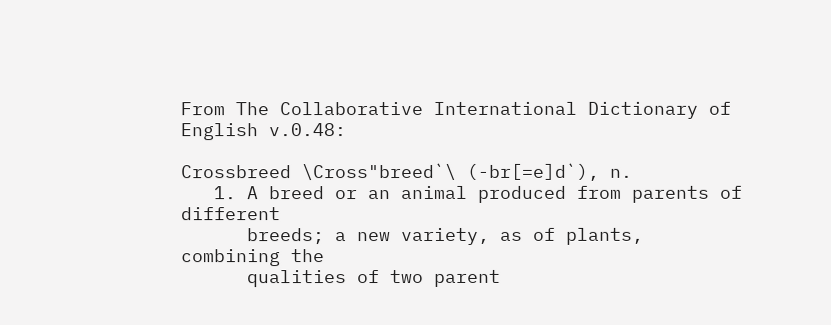From The Collaborative International Dictionary of English v.0.48:

Crossbreed \Cross"breed`\ (-br[=e]d`), n.
   1. A breed or an animal produced from parents of different
      breeds; a new variety, as of plants, combining the
      qualities of two parent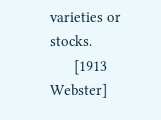varieties or stocks.
      [1913 Webster]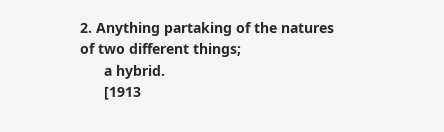2. Anything partaking of the natures of two different things;
      a hybrid.
      [1913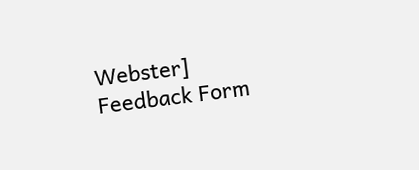Webster]
Feedback Form